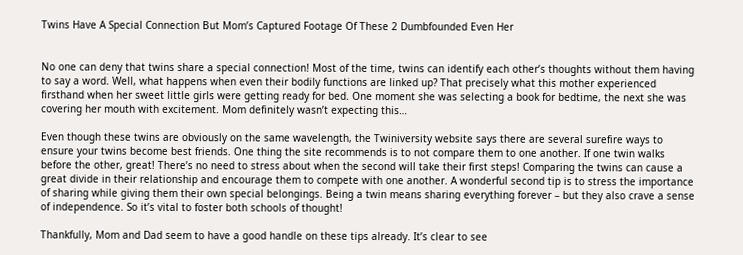Twins Have A Special Connection But Mom’s Captured Footage Of These 2 Dumbfounded Even Her


No one can deny that twins share a special connection! Most of the time, twins can identify each other’s thoughts without them having to say a word. Well, what happens when even their bodily functions are linked up? That precisely what this mother experienced firsthand when her sweet little girls were getting ready for bed. One moment she was selecting a book for bedtime, the next she was covering her mouth with excitement. Mom definitely wasn’t expecting this…

Even though these twins are obviously on the same wavelength, the Twiniversity website says there are several surefire ways to ensure your twins become best friends. One thing the site recommends is to not compare them to one another. If one twin walks before the other, great! There’s no need to stress about when the second will take their first steps! Comparing the twins can cause a great divide in their relationship and encourage them to compete with one another. A wonderful second tip is to stress the importance of sharing while giving them their own special belongings. Being a twin means sharing everything forever – but they also crave a sense of independence. So it’s vital to foster both schools of thought!

Thankfully, Mom and Dad seem to have a good handle on these tips already. It’s clear to see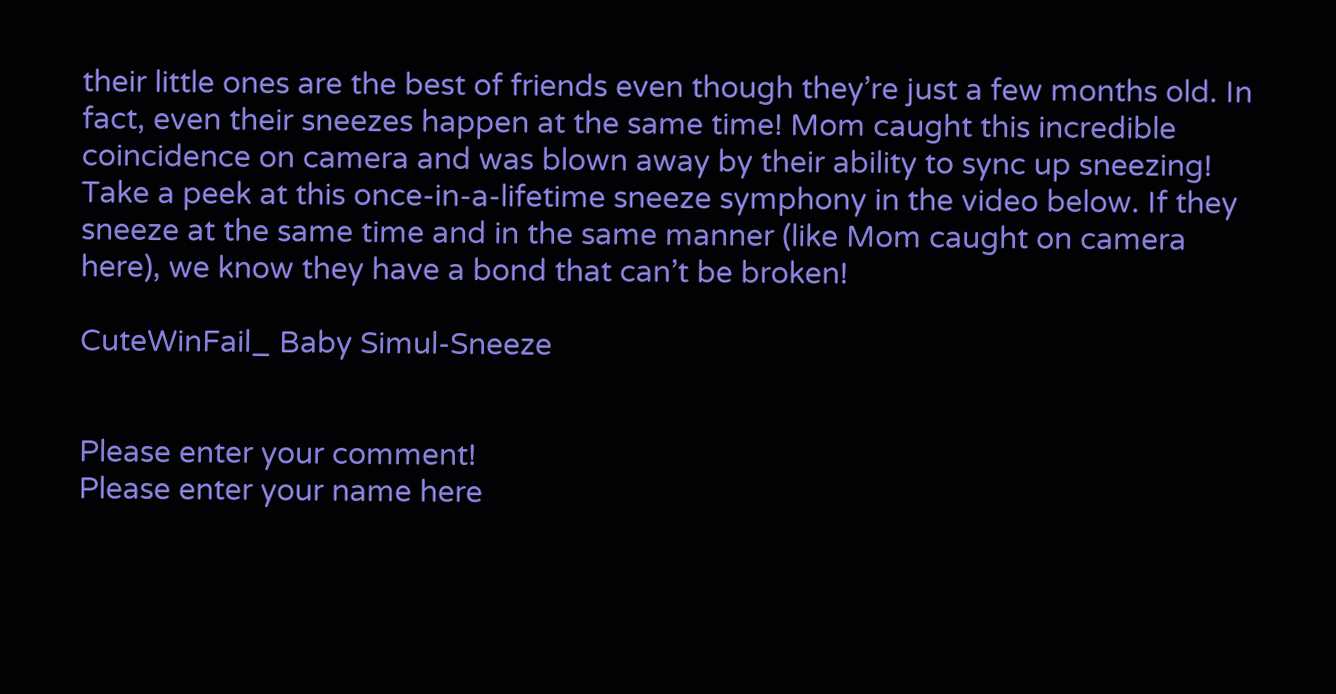their little ones are the best of friends even though they’re just a few months old. In fact, even their sneezes happen at the same time! Mom caught this incredible coincidence on camera and was blown away by their ability to sync up sneezing! Take a peek at this once-in-a-lifetime sneeze symphony in the video below. If they sneeze at the same time and in the same manner (like Mom caught on camera here), we know they have a bond that can’t be broken!

CuteWinFail_ Baby Simul-Sneeze


Please enter your comment!
Please enter your name here